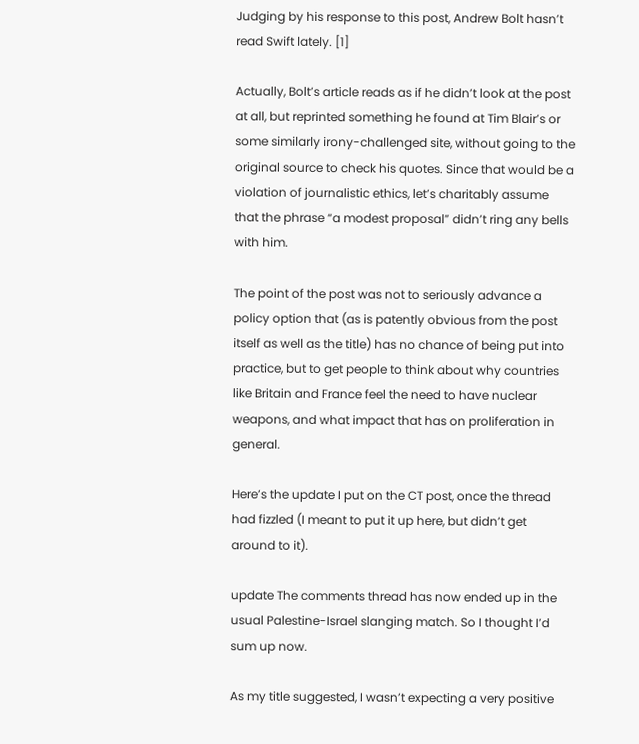Judging by his response to this post, Andrew Bolt hasn’t read Swift lately. [1]

Actually, Bolt’s article reads as if he didn’t look at the post at all, but reprinted something he found at Tim Blair’s or some similarly irony-challenged site, without going to the original source to check his quotes. Since that would be a violation of journalistic ethics, let’s charitably assume that the phrase “a modest proposal” didn’t ring any bells with him.

The point of the post was not to seriously advance a policy option that (as is patently obvious from the post itself as well as the title) has no chance of being put into practice, but to get people to think about why countries like Britain and France feel the need to have nuclear weapons, and what impact that has on proliferation in general.

Here’s the update I put on the CT post, once the thread had fizzled (I meant to put it up here, but didn’t get around to it).

update The comments thread has now ended up in the usual Palestine-Israel slanging match. So I thought I’d sum up now.

As my title suggested, I wasn’t expecting a very positive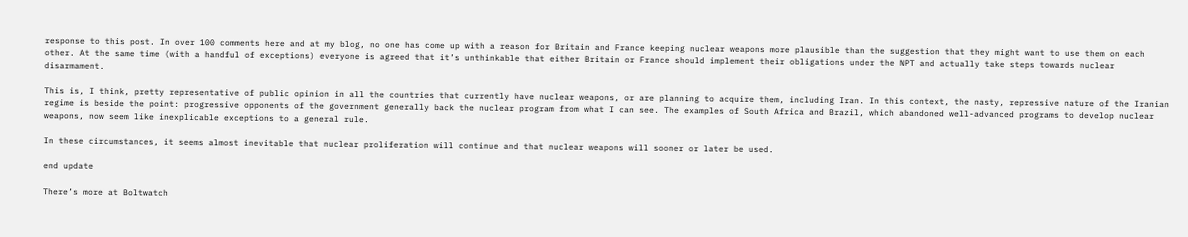response to this post. In over 100 comments here and at my blog, no one has come up with a reason for Britain and France keeping nuclear weapons more plausible than the suggestion that they might want to use them on each other. At the same time (with a handful of exceptions) everyone is agreed that it’s unthinkable that either Britain or France should implement their obligations under the NPT and actually take steps towards nuclear disarmament.

This is, I think, pretty representative of public opinion in all the countries that currently have nuclear weapons, or are planning to acquire them, including Iran. In this context, the nasty, repressive nature of the Iranian regime is beside the point: progressive opponents of the government generally back the nuclear program from what I can see. The examples of South Africa and Brazil, which abandoned well-advanced programs to develop nuclear weapons, now seem like inexplicable exceptions to a general rule.

In these circumstances, it seems almost inevitable that nuclear proliferation will continue and that nuclear weapons will sooner or later be used.

end update

There’s more at Boltwatch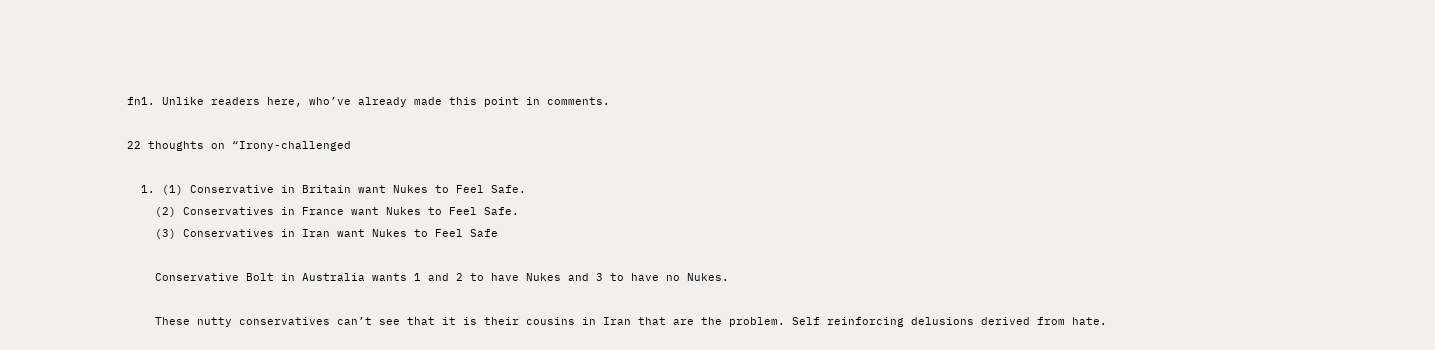fn1. Unlike readers here, who’ve already made this point in comments.

22 thoughts on “Irony-challenged

  1. (1) Conservative in Britain want Nukes to Feel Safe.
    (2) Conservatives in France want Nukes to Feel Safe.
    (3) Conservatives in Iran want Nukes to Feel Safe

    Conservative Bolt in Australia wants 1 and 2 to have Nukes and 3 to have no Nukes.

    These nutty conservatives can’t see that it is their cousins in Iran that are the problem. Self reinforcing delusions derived from hate.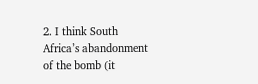2. I think South Africa’s abandonment of the bomb (it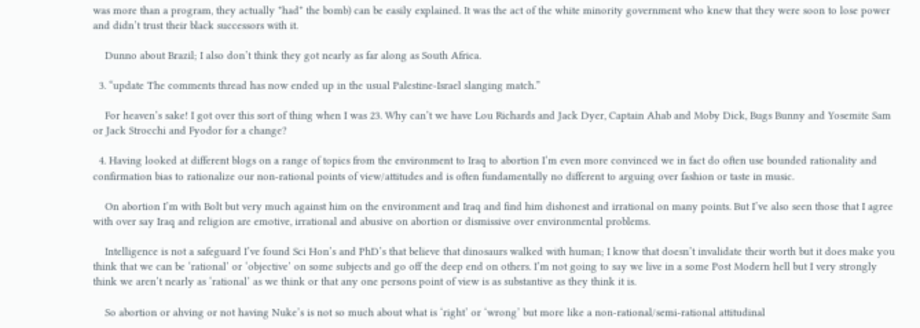was more than a program, they actually *had* the bomb) can be easily explained. It was the act of the white minority government who knew that they were soon to lose power and didn’t trust their black successors with it.

    Dunno about Brazil; I also don’t think they got nearly as far along as South Africa.

  3. “update The comments thread has now ended up in the usual Palestine-Israel slanging match.”

    For heaven’s sake! I got over this sort of thing when I was 23. Why can’t we have Lou Richards and Jack Dyer, Captain Ahab and Moby Dick, Bugs Bunny and Yosemite Sam or Jack Strocchi and Fyodor for a change?

  4. Having looked at different blogs on a range of topics from the environment to Iraq to abortion I’m even more convinced we in fact do often use bounded rationality and confirmation bias to rationalize our non-rational points of view/attitudes and is often fundamentally no different to arguing over fashion or taste in music.

    On abortion I’m with Bolt but very much against him on the environment and Iraq and find him dishonest and irrational on many points. But I’ve also seen those that I agree with over say Iraq and religion are emotive, irrational and abusive on abortion or dismissive over environmental problems.

    Intelligence is not a safeguard I’ve found Sci Hon’s and PhD’s that believe that dinosaurs walked with human; I know that doesn’t invalidate their worth but it does make you think that we can be ‘rational’ or ‘objective’ on some subjects and go off the deep end on others. I’m not going to say we live in a some Post Modern hell but I very strongly think we aren’t nearly as ‘rational’ as we think or that any one persons point of view is as substantive as they think it is.

    So abortion or ahving or not having Nuke’s is not so much about what is ‘right’ or ‘wrong’ but more like a non-rational/semi-rational attitudinal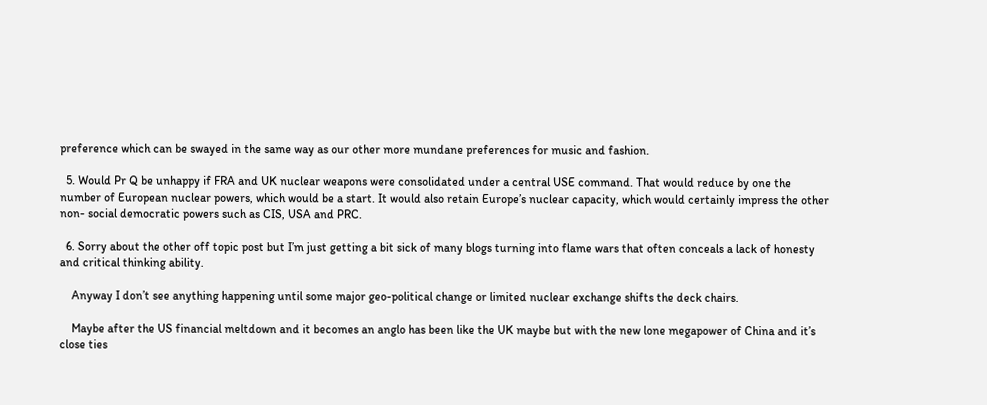preference which can be swayed in the same way as our other more mundane preferences for music and fashion.

  5. Would Pr Q be unhappy if FRA and UK nuclear weapons were consolidated under a central USE command. That would reduce by one the number of European nuclear powers, which would be a start. It would also retain Europe’s nuclear capacity, which would certainly impress the other non- social democratic powers such as CIS, USA and PRC.

  6. Sorry about the other off topic post but I’m just getting a bit sick of many blogs turning into flame wars that often conceals a lack of honesty and critical thinking ability.

    Anyway I don’t see anything happening until some major geo-political change or limited nuclear exchange shifts the deck chairs.

    Maybe after the US financial meltdown and it becomes an anglo has been like the UK maybe but with the new lone megapower of China and it’s close ties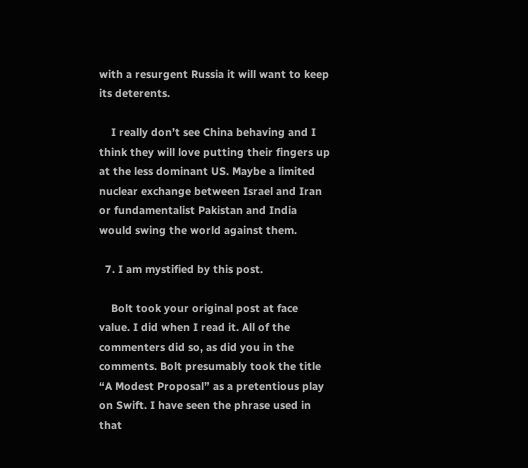with a resurgent Russia it will want to keep its deterents.

    I really don’t see China behaving and I think they will love putting their fingers up at the less dominant US. Maybe a limited nuclear exchange between Israel and Iran or fundamentalist Pakistan and India would swing the world against them.

  7. I am mystified by this post.

    Bolt took your original post at face value. I did when I read it. All of the commenters did so, as did you in the comments. Bolt presumably took the title “A Modest Proposal” as a pretentious play on Swift. I have seen the phrase used in that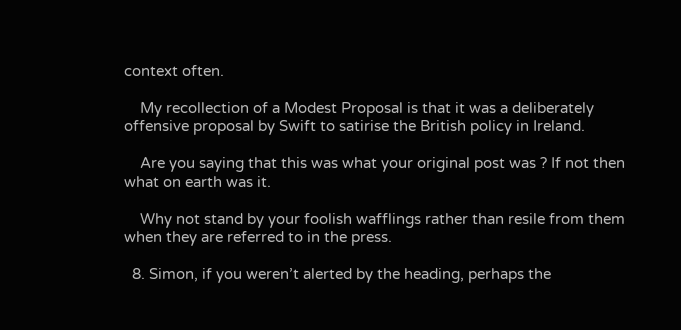context often.

    My recollection of a Modest Proposal is that it was a deliberately offensive proposal by Swift to satirise the British policy in Ireland.

    Are you saying that this was what your original post was ? If not then what on earth was it.

    Why not stand by your foolish wafflings rather than resile from them when they are referred to in the press.

  8. Simon, if you weren’t alerted by the heading, perhaps the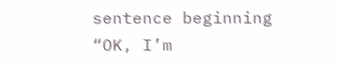sentence beginning “OK, I’m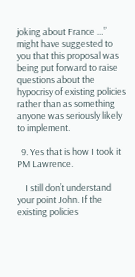joking about France …” might have suggested to you that this proposal was being put forward to raise questions about the hypocrisy of existing policies rather than as something anyone was seriously likely to implement.

  9. Yes that is how I took it PM Lawrence.

    I still don’t understand your point John. If the existing policies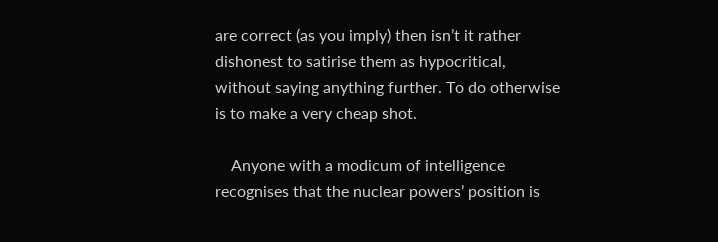are correct (as you imply) then isn’t it rather dishonest to satirise them as hypocritical, without saying anything further. To do otherwise is to make a very cheap shot.

    Anyone with a modicum of intelligence recognises that the nuclear powers’ position is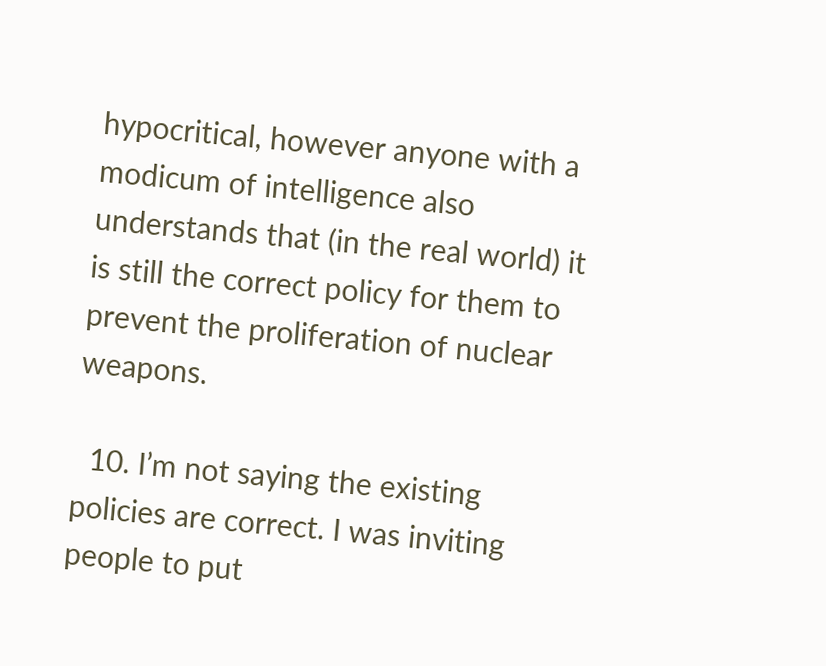hypocritical, however anyone with a modicum of intelligence also understands that (in the real world) it is still the correct policy for them to prevent the proliferation of nuclear weapons.

  10. I’m not saying the existing policies are correct. I was inviting people to put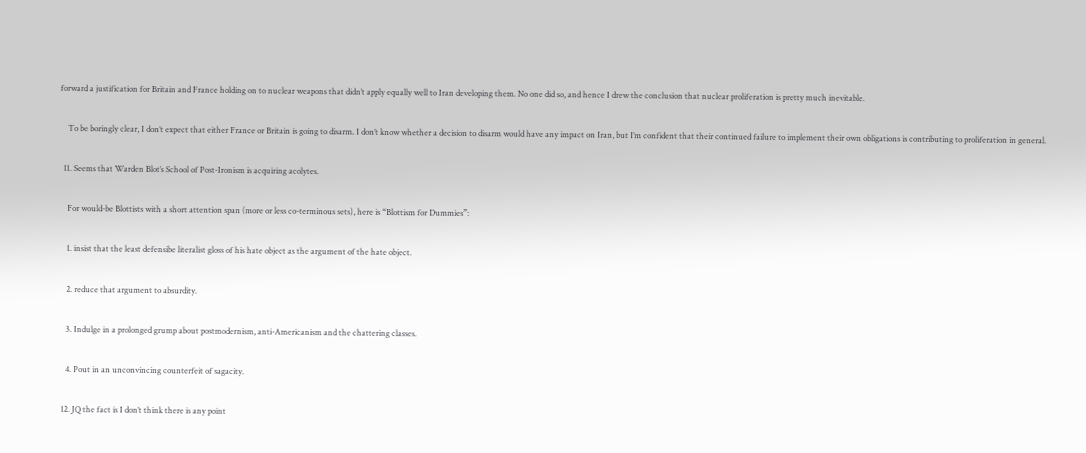forward a justification for Britain and France holding on to nuclear weapons that didn’t apply equally well to Iran developing them. No one did so, and hence I drew the conclusion that nuclear proliferation is pretty much inevitable.

    To be boringly clear, I don’t expect that either France or Britain is going to disarm. I don’t know whether a decision to disarm would have any impact on Iran, but I’m confident that their continued failure to implement their own obligations is contributing to proliferation in general.

  11. Seems that Warden Blot’s School of Post-Ironism is acquiring acolytes.

    For would-be Blottists with a short attention span (more or less co-terminous sets), here is “Blottism for Dummies”:

    1. insist that the least defensibe literalist gloss of his hate object as the argument of the hate object.

    2. reduce that argument to absurdity.

    3. Indulge in a prolonged grump about postmodernism, anti-Americanism and the chattering classes.

    4. Pout in an unconvincing counterfeit of sagacity.

  12. JQ the fact is I don’t think there is any point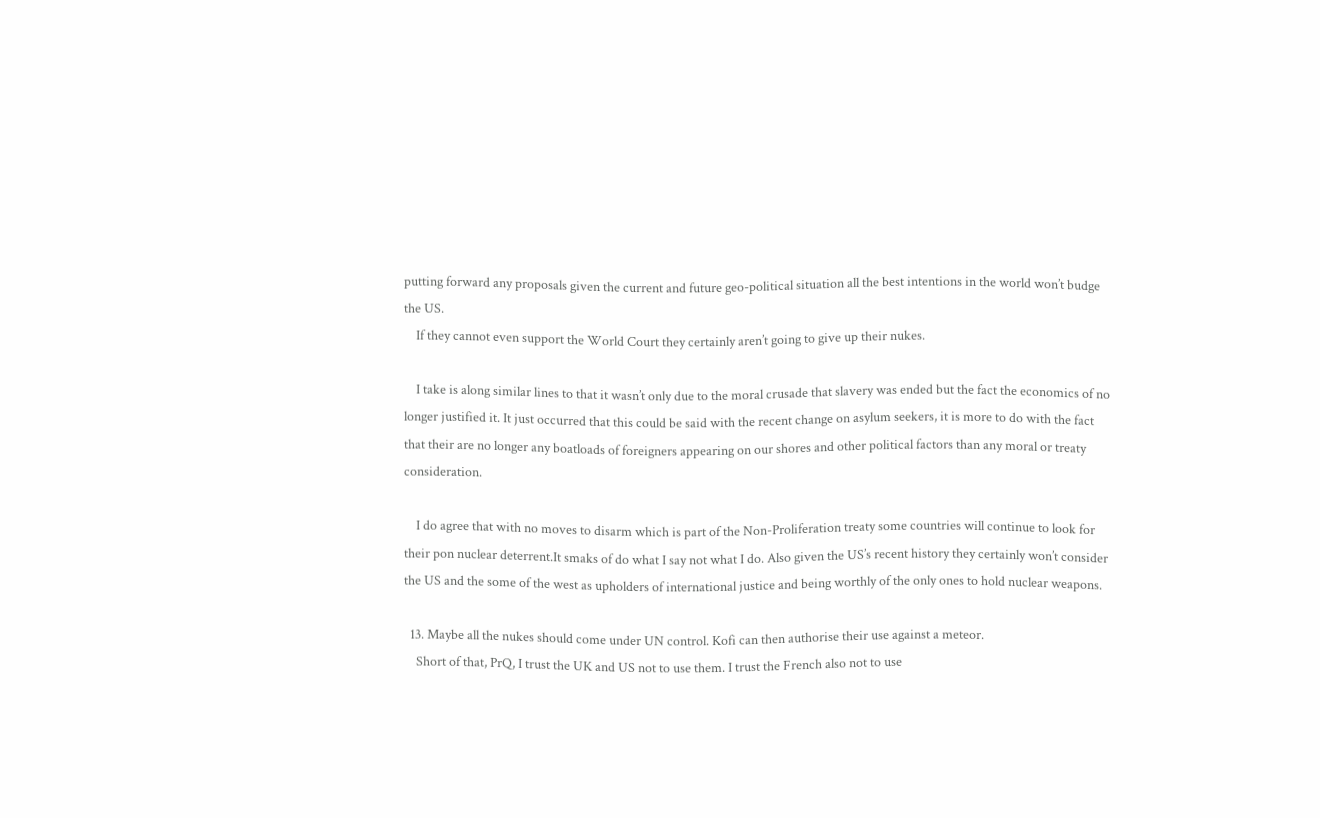putting forward any proposals given the current and future geo-political situation all the best intentions in the world won’t budge the US.
    If they cannot even support the World Court they certainly aren’t going to give up their nukes.

    I take is along similar lines to that it wasn’t only due to the moral crusade that slavery was ended but the fact the economics of no longer justified it. It just occurred that this could be said with the recent change on asylum seekers, it is more to do with the fact that their are no longer any boatloads of foreigners appearing on our shores and other political factors than any moral or treaty consideration.

    I do agree that with no moves to disarm which is part of the Non-Proliferation treaty some countries will continue to look for their pon nuclear deterrent.It smaks of do what I say not what I do. Also given the US’s recent history they certainly won’t consider the US and the some of the west as upholders of international justice and being worthly of the only ones to hold nuclear weapons.

  13. Maybe all the nukes should come under UN control. Kofi can then authorise their use against a meteor.
    Short of that, PrQ, I trust the UK and US not to use them. I trust the French also not to use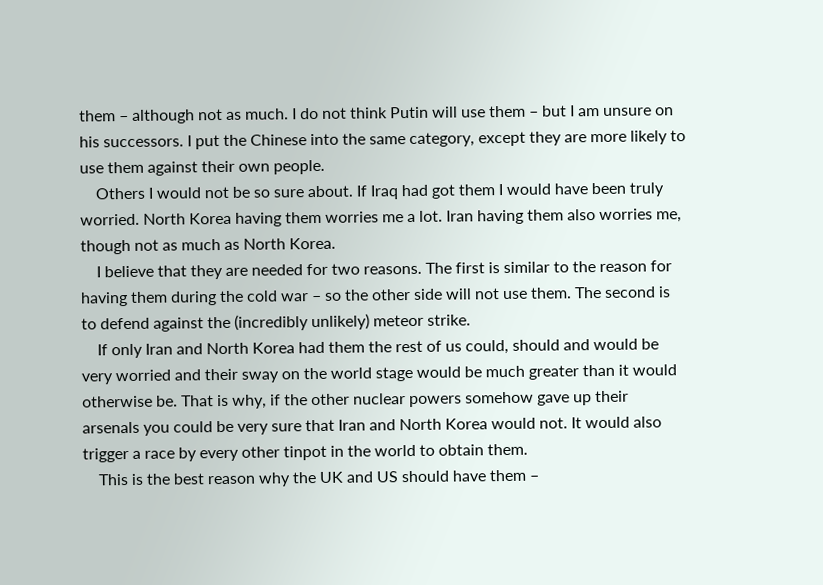them – although not as much. I do not think Putin will use them – but I am unsure on his successors. I put the Chinese into the same category, except they are more likely to use them against their own people.
    Others I would not be so sure about. If Iraq had got them I would have been truly worried. North Korea having them worries me a lot. Iran having them also worries me, though not as much as North Korea.
    I believe that they are needed for two reasons. The first is similar to the reason for having them during the cold war – so the other side will not use them. The second is to defend against the (incredibly unlikely) meteor strike.
    If only Iran and North Korea had them the rest of us could, should and would be very worried and their sway on the world stage would be much greater than it would otherwise be. That is why, if the other nuclear powers somehow gave up their arsenals you could be very sure that Iran and North Korea would not. It would also trigger a race by every other tinpot in the world to obtain them.
    This is the best reason why the UK and US should have them –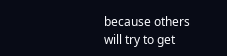because others will try to get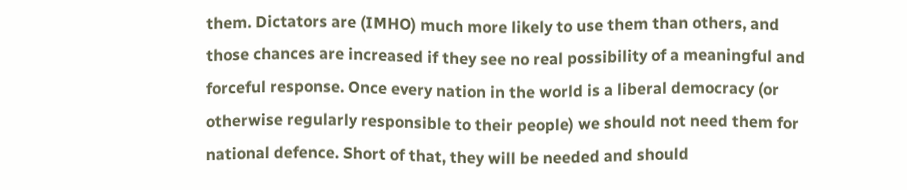them. Dictators are (IMHO) much more likely to use them than others, and those chances are increased if they see no real possibility of a meaningful and forceful response. Once every nation in the world is a liberal democracy (or otherwise regularly responsible to their people) we should not need them for national defence. Short of that, they will be needed and should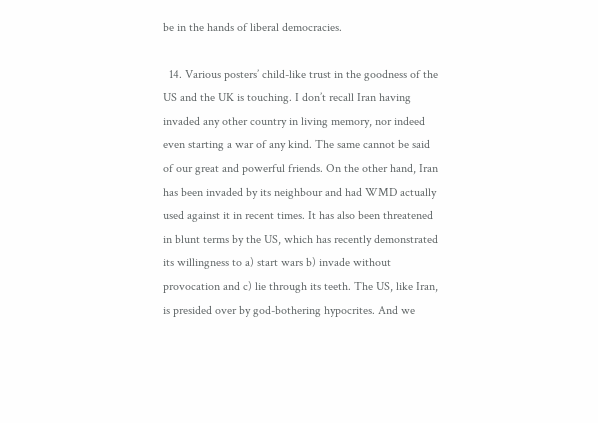be in the hands of liberal democracies.

  14. Various posters’ child-like trust in the goodness of the US and the UK is touching. I don’t recall Iran having invaded any other country in living memory, nor indeed even starting a war of any kind. The same cannot be said of our great and powerful friends. On the other hand, Iran has been invaded by its neighbour and had WMD actually used against it in recent times. It has also been threatened in blunt terms by the US, which has recently demonstrated its willingness to a) start wars b) invade without provocation and c) lie through its teeth. The US, like Iran, is presided over by god-bothering hypocrites. And we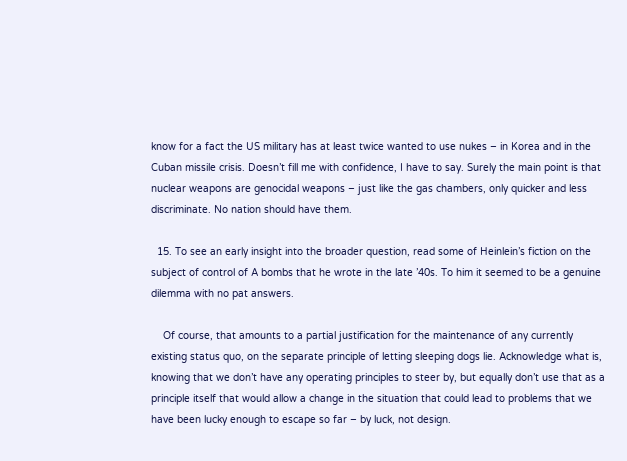know for a fact the US military has at least twice wanted to use nukes – in Korea and in the Cuban missile crisis. Doesn’t fill me with confidence, I have to say. Surely the main point is that nuclear weapons are genocidal weapons – just like the gas chambers, only quicker and less discriminate. No nation should have them.

  15. To see an early insight into the broader question, read some of Heinlein’s fiction on the subject of control of A bombs that he wrote in the late ’40s. To him it seemed to be a genuine dilemma with no pat answers.

    Of course, that amounts to a partial justification for the maintenance of any currently existing status quo, on the separate principle of letting sleeping dogs lie. Acknowledge what is, knowing that we don’t have any operating principles to steer by, but equally don’t use that as a principle itself that would allow a change in the situation that could lead to problems that we have been lucky enough to escape so far – by luck, not design.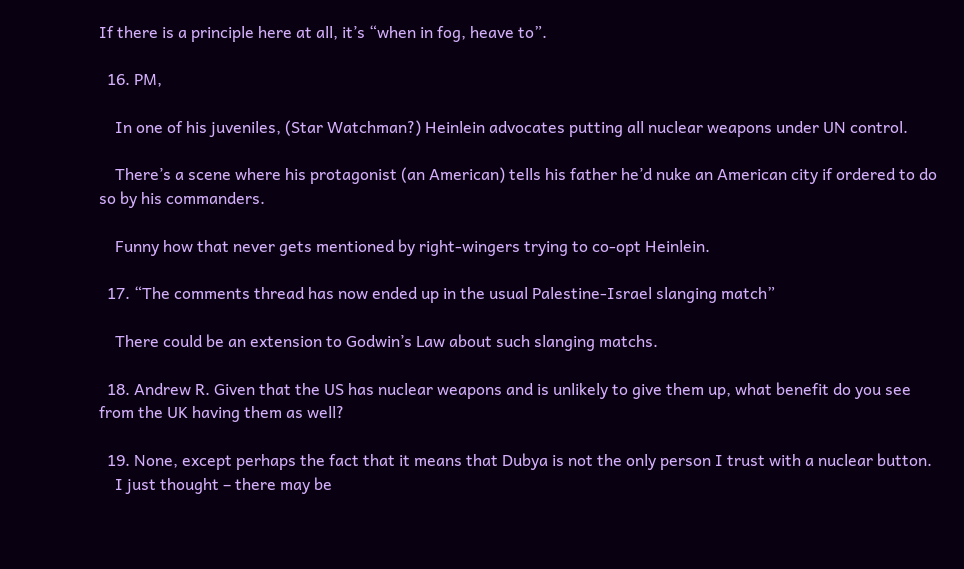If there is a principle here at all, it’s “when in fog, heave to”.

  16. PM,

    In one of his juveniles, (Star Watchman?) Heinlein advocates putting all nuclear weapons under UN control.

    There’s a scene where his protagonist (an American) tells his father he’d nuke an American city if ordered to do so by his commanders.

    Funny how that never gets mentioned by right-wingers trying to co-opt Heinlein.

  17. “The comments thread has now ended up in the usual Palestine-Israel slanging match”

    There could be an extension to Godwin’s Law about such slanging matchs.

  18. Andrew R. Given that the US has nuclear weapons and is unlikely to give them up, what benefit do you see from the UK having them as well?

  19. None, except perhaps the fact that it means that Dubya is not the only person I trust with a nuclear button.
    I just thought – there may be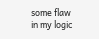some flaw in my logic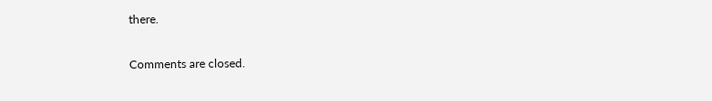there.

Comments are closed.